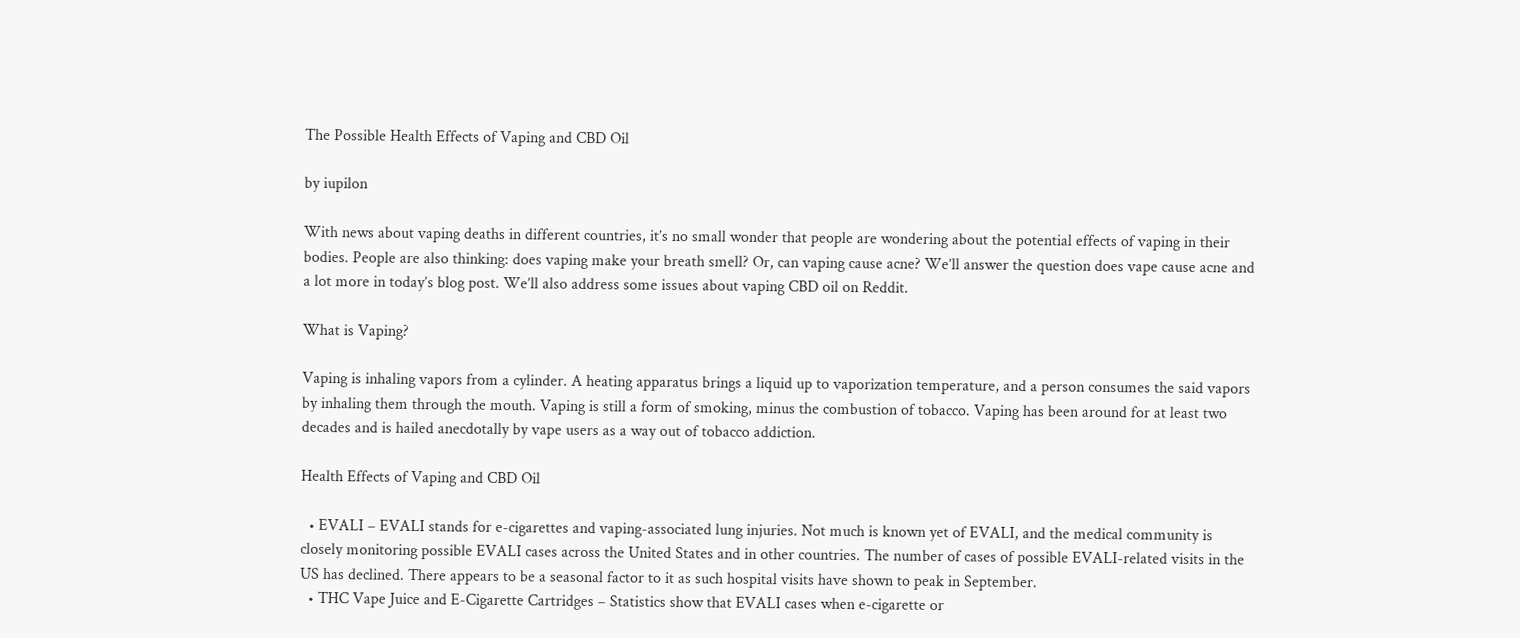The Possible Health Effects of Vaping and CBD Oil

by iupilon

With news about vaping deaths in different countries, it’s no small wonder that people are wondering about the potential effects of vaping in their bodies. People are also thinking: does vaping make your breath smell? Or, can vaping cause acne? We’ll answer the question does vape cause acne and a lot more in today’s blog post. We’ll also address some issues about vaping CBD oil on Reddit.

What is Vaping?

Vaping is inhaling vapors from a cylinder. A heating apparatus brings a liquid up to vaporization temperature, and a person consumes the said vapors by inhaling them through the mouth. Vaping is still a form of smoking, minus the combustion of tobacco. Vaping has been around for at least two decades and is hailed anecdotally by vape users as a way out of tobacco addiction.

Health Effects of Vaping and CBD Oil

  • EVALI – EVALI stands for e-cigarettes and vaping-associated lung injuries. Not much is known yet of EVALI, and the medical community is closely monitoring possible EVALI cases across the United States and in other countries. The number of cases of possible EVALI-related visits in the US has declined. There appears to be a seasonal factor to it as such hospital visits have shown to peak in September.
  • THC Vape Juice and E-Cigarette Cartridges – Statistics show that EVALI cases when e-cigarette or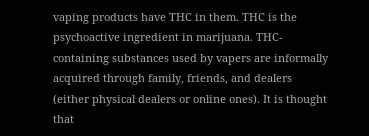vaping products have THC in them. THC is the psychoactive ingredient in marijuana. THC-containing substances used by vapers are informally acquired through family, friends, and dealers (either physical dealers or online ones). It is thought that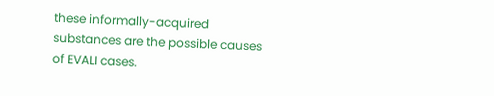these informally-acquired substances are the possible causes of EVALI cases.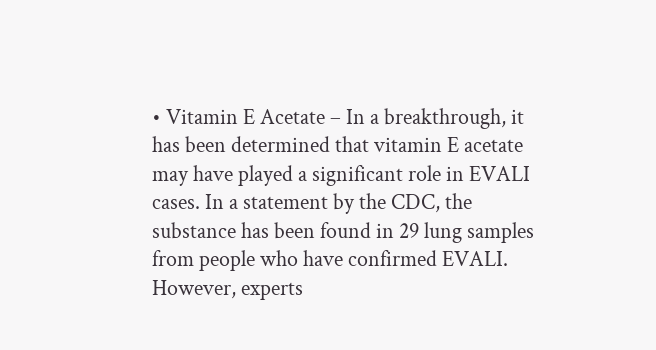• Vitamin E Acetate – In a breakthrough, it has been determined that vitamin E acetate may have played a significant role in EVALI cases. In a statement by the CDC, the substance has been found in 29 lung samples from people who have confirmed EVALI. However, experts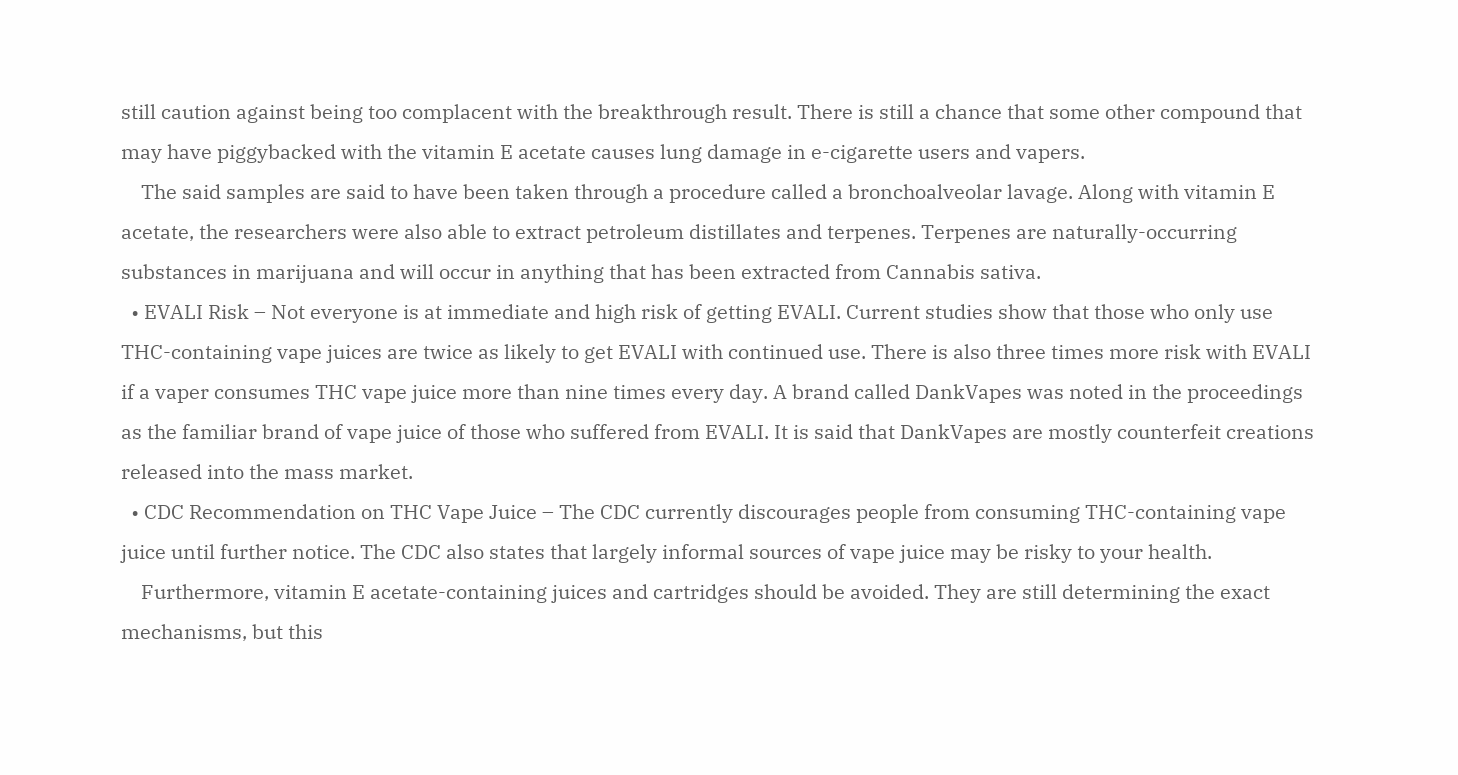still caution against being too complacent with the breakthrough result. There is still a chance that some other compound that may have piggybacked with the vitamin E acetate causes lung damage in e-cigarette users and vapers.
    The said samples are said to have been taken through a procedure called a bronchoalveolar lavage. Along with vitamin E acetate, the researchers were also able to extract petroleum distillates and terpenes. Terpenes are naturally-occurring substances in marijuana and will occur in anything that has been extracted from Cannabis sativa.
  • EVALI Risk – Not everyone is at immediate and high risk of getting EVALI. Current studies show that those who only use THC-containing vape juices are twice as likely to get EVALI with continued use. There is also three times more risk with EVALI if a vaper consumes THC vape juice more than nine times every day. A brand called DankVapes was noted in the proceedings as the familiar brand of vape juice of those who suffered from EVALI. It is said that DankVapes are mostly counterfeit creations released into the mass market.
  • CDC Recommendation on THC Vape Juice – The CDC currently discourages people from consuming THC-containing vape juice until further notice. The CDC also states that largely informal sources of vape juice may be risky to your health.
    Furthermore, vitamin E acetate-containing juices and cartridges should be avoided. They are still determining the exact mechanisms, but this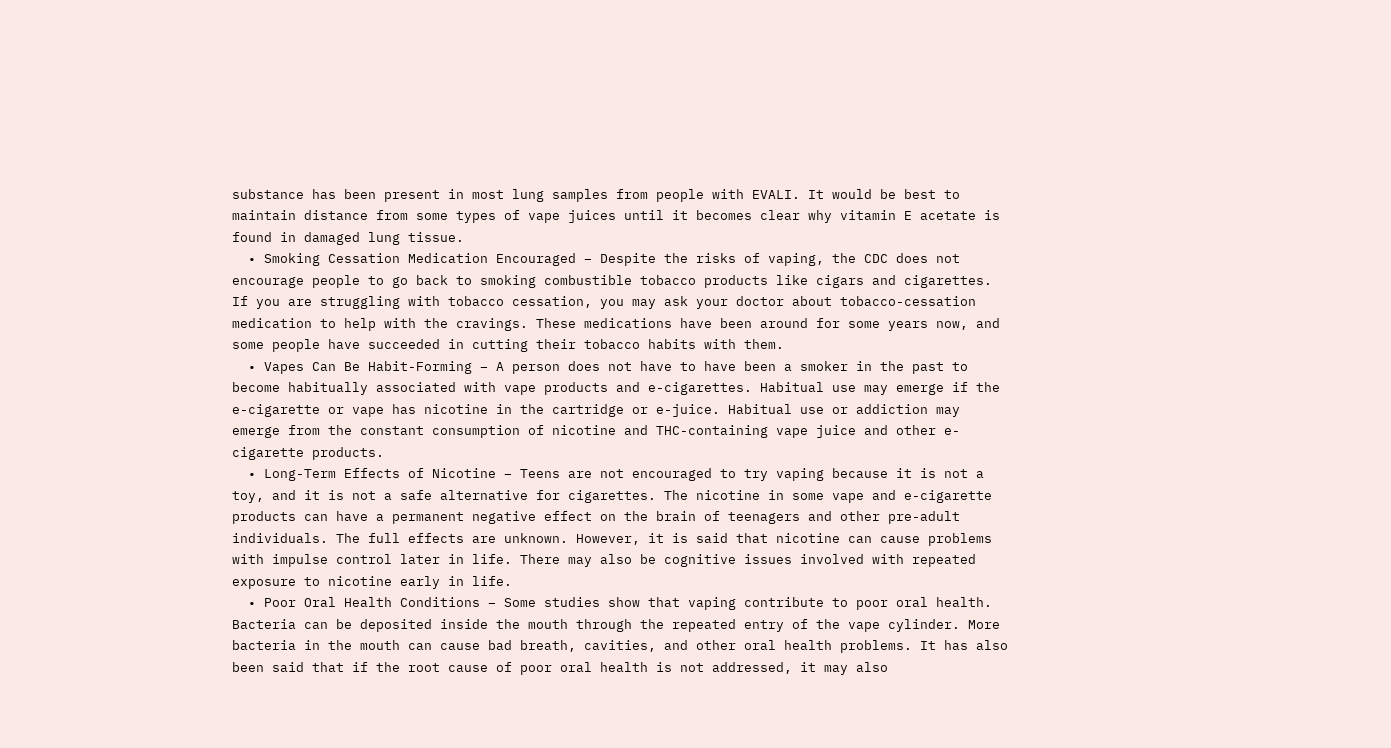substance has been present in most lung samples from people with EVALI. It would be best to maintain distance from some types of vape juices until it becomes clear why vitamin E acetate is found in damaged lung tissue.
  • Smoking Cessation Medication Encouraged – Despite the risks of vaping, the CDC does not encourage people to go back to smoking combustible tobacco products like cigars and cigarettes. If you are struggling with tobacco cessation, you may ask your doctor about tobacco-cessation medication to help with the cravings. These medications have been around for some years now, and some people have succeeded in cutting their tobacco habits with them.
  • Vapes Can Be Habit-Forming – A person does not have to have been a smoker in the past to become habitually associated with vape products and e-cigarettes. Habitual use may emerge if the e-cigarette or vape has nicotine in the cartridge or e-juice. Habitual use or addiction may emerge from the constant consumption of nicotine and THC-containing vape juice and other e-cigarette products.
  • Long-Term Effects of Nicotine – Teens are not encouraged to try vaping because it is not a toy, and it is not a safe alternative for cigarettes. The nicotine in some vape and e-cigarette products can have a permanent negative effect on the brain of teenagers and other pre-adult individuals. The full effects are unknown. However, it is said that nicotine can cause problems with impulse control later in life. There may also be cognitive issues involved with repeated exposure to nicotine early in life.
  • Poor Oral Health Conditions – Some studies show that vaping contribute to poor oral health. Bacteria can be deposited inside the mouth through the repeated entry of the vape cylinder. More bacteria in the mouth can cause bad breath, cavities, and other oral health problems. It has also been said that if the root cause of poor oral health is not addressed, it may also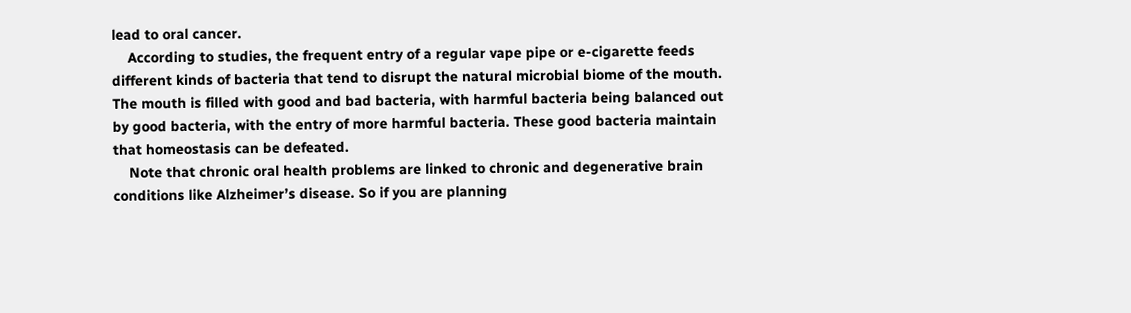lead to oral cancer.
    According to studies, the frequent entry of a regular vape pipe or e-cigarette feeds different kinds of bacteria that tend to disrupt the natural microbial biome of the mouth. The mouth is filled with good and bad bacteria, with harmful bacteria being balanced out by good bacteria, with the entry of more harmful bacteria. These good bacteria maintain that homeostasis can be defeated.
    Note that chronic oral health problems are linked to chronic and degenerative brain conditions like Alzheimer’s disease. So if you are planning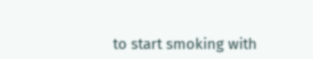to start smoking with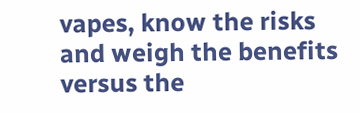vapes, know the risks and weigh the benefits versus the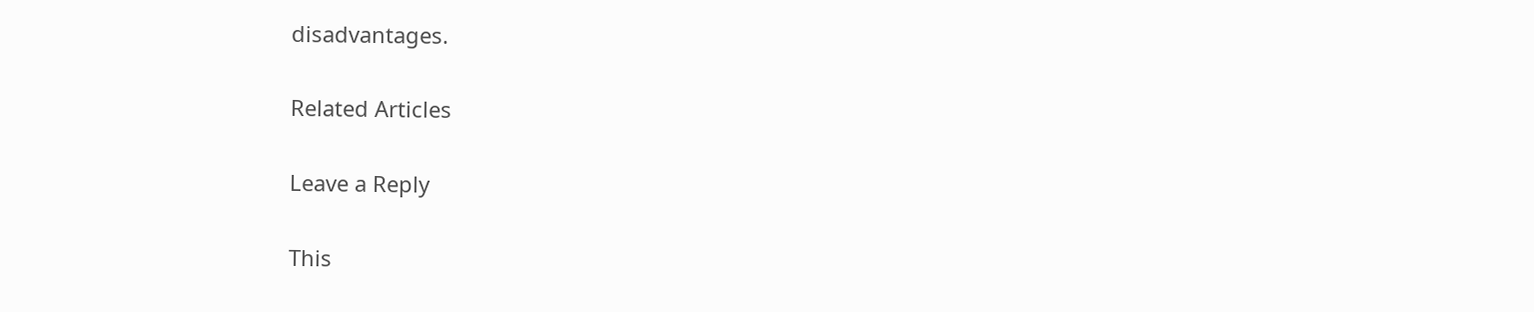disadvantages.

Related Articles

Leave a Reply

This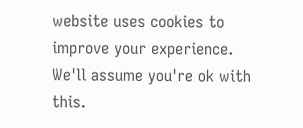website uses cookies to improve your experience. We'll assume you're ok with this.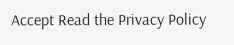Accept Read the Privacy Policy